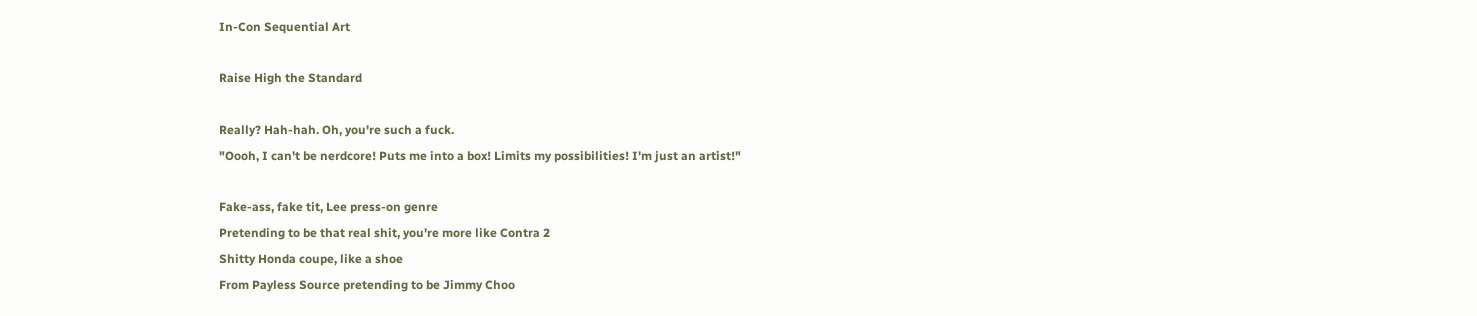In-Con Sequential Art

Raise High the Standard

Really? Hah-hah. Oh, you're such a fuck.
"Oooh, I can't be nerdcore! Puts me into a box! Limits my possibilities! I'm just an artist!"

Fake-ass, fake tit, Lee press-on genre
Pretending to be that real shit, you're more like Contra 2
Shitty Honda coupe, like a shoe
From Payless Source pretending to be Jimmy Choo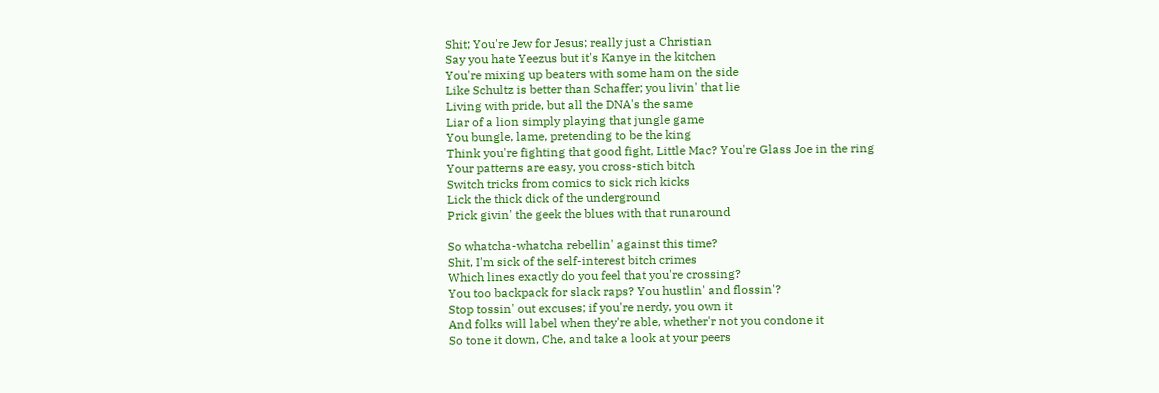Shit; You're Jew for Jesus; really just a Christian
Say you hate Yeezus but it's Kanye in the kitchen
You're mixing up beaters with some ham on the side
Like Schultz is better than Schaffer; you livin' that lie
Living with pride, but all the DNA's the same
Liar of a lion simply playing that jungle game
You bungle, lame, pretending to be the king
Think you're fighting that good fight, Little Mac? You're Glass Joe in the ring
Your patterns are easy, you cross-stich bitch
Switch tricks from comics to sick rich kicks
Lick the thick dick of the underground
Prick givin' the geek the blues with that runaround

So whatcha-whatcha rebellin' against this time?
Shit, I'm sick of the self-interest bitch crimes
Which lines exactly do you feel that you're crossing?
You too backpack for slack raps? You hustlin' and flossin'?
Stop tossin' out excuses; if you're nerdy, you own it
And folks will label when they're able, whether'r not you condone it
So tone it down, Che, and take a look at your peers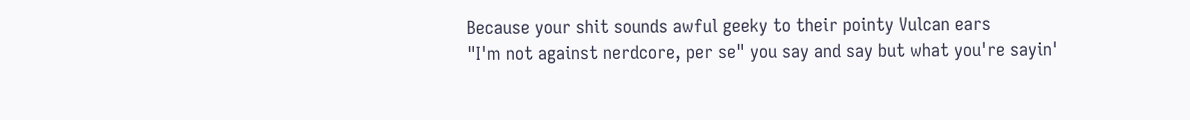Because your shit sounds awful geeky to their pointy Vulcan ears
"I'm not against nerdcore, per se" you say and say but what you're sayin'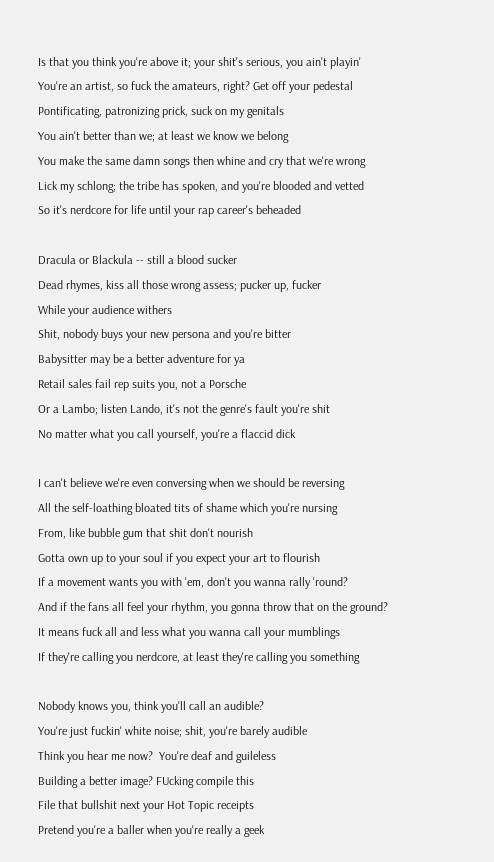Is that you think you're above it; your shit's serious, you ain't playin'
You're an artist, so fuck the amateurs, right? Get off your pedestal
Pontificating, patronizing prick, suck on my genitals
You ain't better than we; at least we know we belong
You make the same damn songs then whine and cry that we're wrong
Lick my schlong; the tribe has spoken, and you're blooded and vetted
So it's nerdcore for life until your rap career's beheaded

Dracula or Blackula -- still a blood sucker
Dead rhymes, kiss all those wrong assess; pucker up, fucker
While your audience withers
Shit, nobody buys your new persona and you're bitter
Babysitter may be a better adventure for ya
Retail sales fail rep suits you, not a Porsche
Or a Lambo; listen Lando, it's not the genre's fault you're shit
No matter what you call yourself, you're a flaccid dick

I can't believe we're even conversing when we should be reversing
All the self-loathing bloated tits of shame which you're nursing
From, like bubble gum that shit don't nourish
Gotta own up to your soul if you expect your art to flourish
If a movement wants you with 'em, don't you wanna rally 'round?
And if the fans all feel your rhythm, you gonna throw that on the ground?
It means fuck all and less what you wanna call your mumblings
If they're calling you nerdcore, at least they're calling you something

Nobody knows you, think you'll call an audible?
You're just fuckin' white noise; shit, you're barely audible
Think you hear me now?  You're deaf and guileless
Building a better image? FUcking compile this
File that bullshit next your Hot Topic receipts
Pretend you're a baller when you're really a geek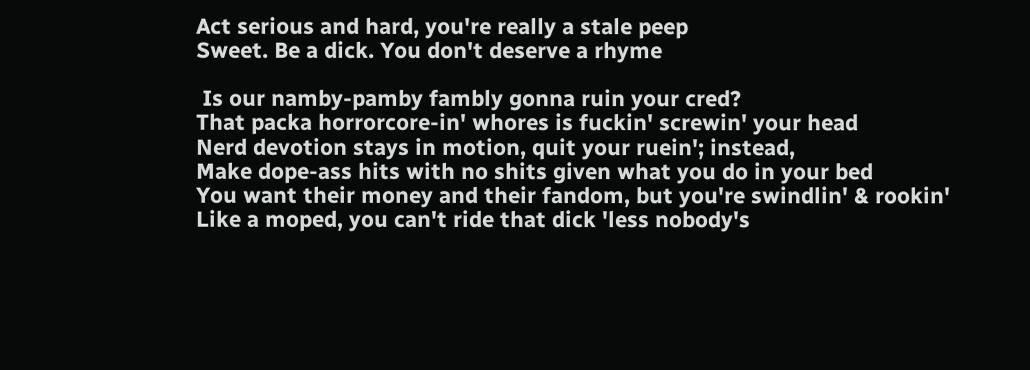Act serious and hard, you're really a stale peep
Sweet. Be a dick. You don't deserve a rhyme

 Is our namby-pamby fambly gonna ruin your cred?
That packa horrorcore-in' whores is fuckin' screwin' your head
Nerd devotion stays in motion, quit your ruein'; instead,
Make dope-ass hits with no shits given what you do in your bed
You want their money and their fandom, but you're swindlin' & rookin'
Like a moped, you can't ride that dick 'less nobody's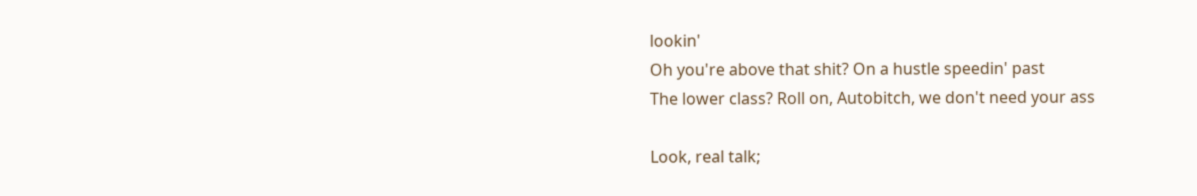lookin'
Oh you're above that shit? On a hustle speedin' past
The lower class? Roll on, Autobitch, we don't need your ass

Look, real talk;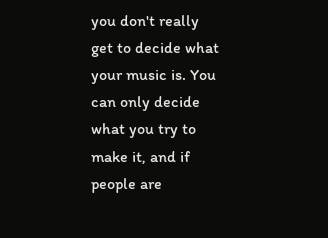you don't really get to decide what your music is. You can only decide what you try to make it, and if people are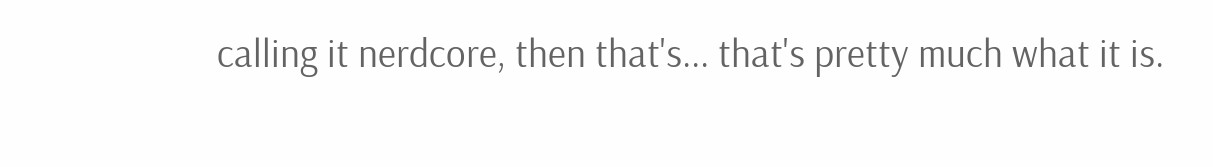calling it nerdcore, then that's... that's pretty much what it is.